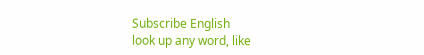Subscribe English
look up any word, like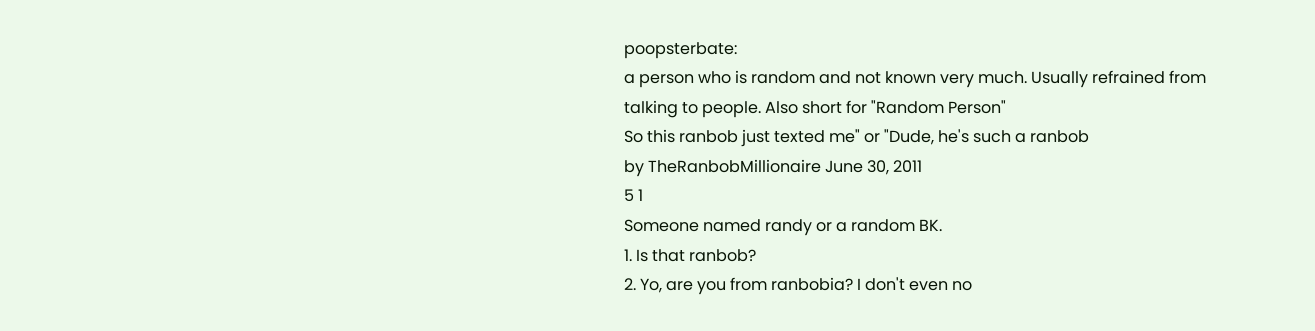poopsterbate:
a person who is random and not known very much. Usually refrained from talking to people. Also short for "Random Person"
So this ranbob just texted me" or "Dude, he's such a ranbob
by TheRanbobMillionaire June 30, 2011
5 1
Someone named randy or a random BK.
1. Is that ranbob?
2. Yo, are you from ranbobia? I don't even no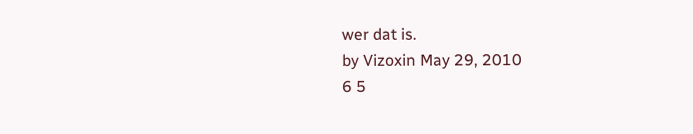wer dat is.
by Vizoxin May 29, 2010
6 5